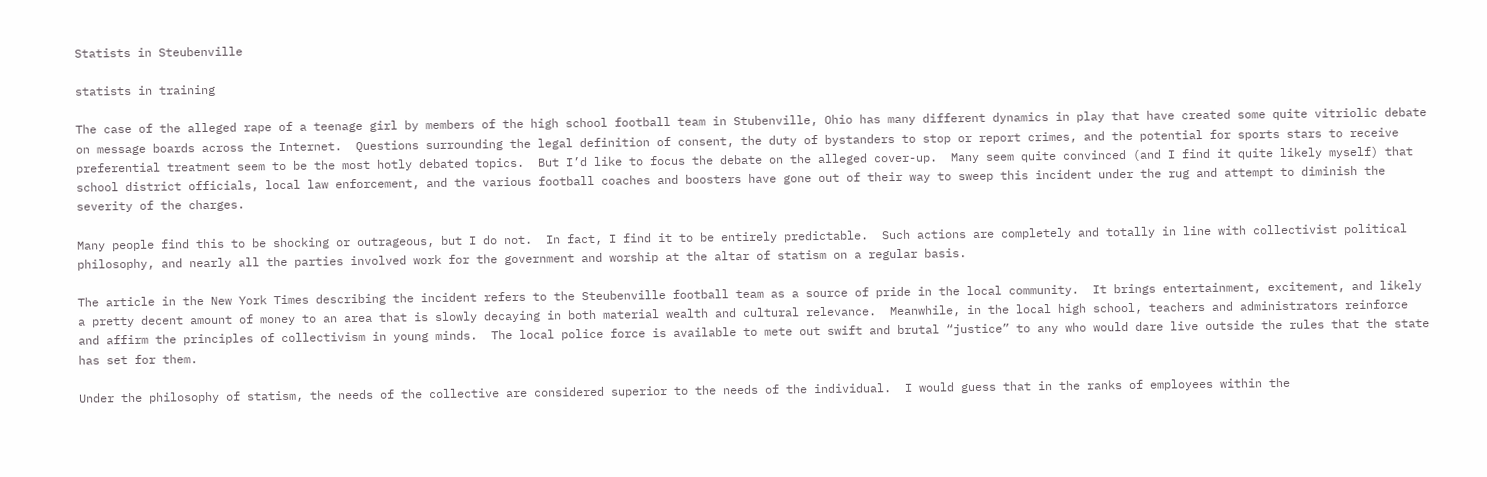Statists in Steubenville

statists in training

The case of the alleged rape of a teenage girl by members of the high school football team in Stubenville, Ohio has many different dynamics in play that have created some quite vitriolic debate on message boards across the Internet.  Questions surrounding the legal definition of consent, the duty of bystanders to stop or report crimes, and the potential for sports stars to receive preferential treatment seem to be the most hotly debated topics.  But I’d like to focus the debate on the alleged cover-up.  Many seem quite convinced (and I find it quite likely myself) that school district officials, local law enforcement, and the various football coaches and boosters have gone out of their way to sweep this incident under the rug and attempt to diminish the severity of the charges.

Many people find this to be shocking or outrageous, but I do not.  In fact, I find it to be entirely predictable.  Such actions are completely and totally in line with collectivist political philosophy, and nearly all the parties involved work for the government and worship at the altar of statism on a regular basis.

The article in the New York Times describing the incident refers to the Steubenville football team as a source of pride in the local community.  It brings entertainment, excitement, and likely a pretty decent amount of money to an area that is slowly decaying in both material wealth and cultural relevance.  Meanwhile, in the local high school, teachers and administrators reinforce and affirm the principles of collectivism in young minds.  The local police force is available to mete out swift and brutal “justice” to any who would dare live outside the rules that the state has set for them.

Under the philosophy of statism, the needs of the collective are considered superior to the needs of the individual.  I would guess that in the ranks of employees within the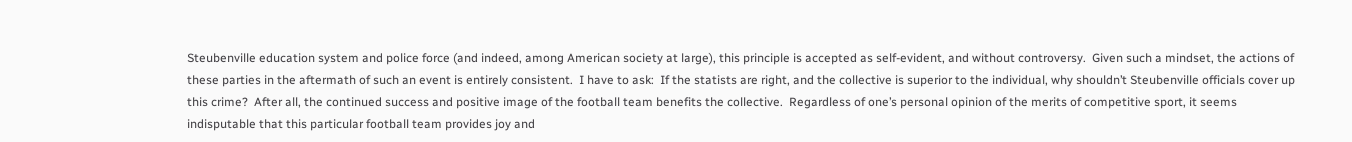Steubenville education system and police force (and indeed, among American society at large), this principle is accepted as self-evident, and without controversy.  Given such a mindset, the actions of these parties in the aftermath of such an event is entirely consistent.  I have to ask:  If the statists are right, and the collective is superior to the individual, why shouldn’t Steubenville officials cover up this crime?  After all, the continued success and positive image of the football team benefits the collective.  Regardless of one’s personal opinion of the merits of competitive sport, it seems indisputable that this particular football team provides joy and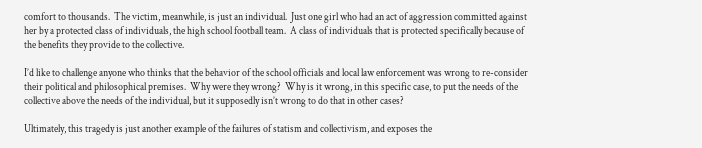comfort to thousands.  The victim, meanwhile, is just an individual.  Just one girl who had an act of aggression committed against her by a protected class of individuals, the high school football team.  A class of individuals that is protected specifically because of the benefits they provide to the collective.

I’d like to challenge anyone who thinks that the behavior of the school officials and local law enforcement was wrong to re-consider their political and philosophical premises.  Why were they wrong?  Why is it wrong, in this specific case, to put the needs of the collective above the needs of the individual, but it supposedly isn’t wrong to do that in other cases?

Ultimately, this tragedy is just another example of the failures of statism and collectivism, and exposes the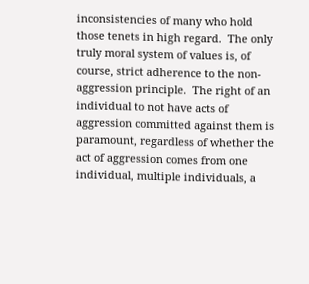inconsistencies of many who hold those tenets in high regard.  The only truly moral system of values is, of course, strict adherence to the non-aggression principle.  The right of an individual to not have acts of aggression committed against them is paramount, regardless of whether the act of aggression comes from one individual, multiple individuals, a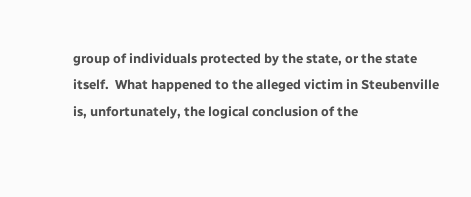group of individuals protected by the state, or the state itself.  What happened to the alleged victim in Steubenville is, unfortunately, the logical conclusion of the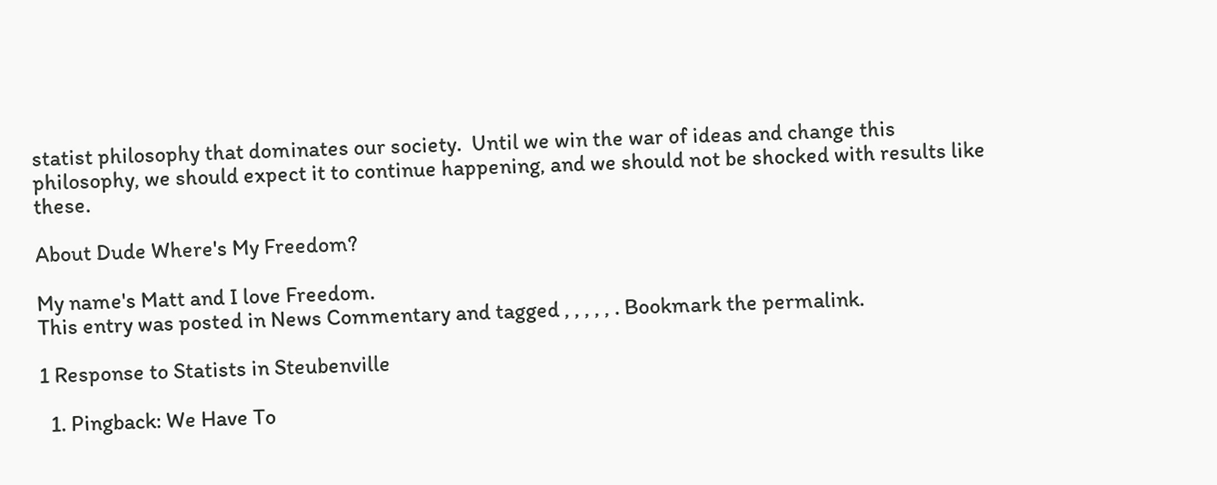statist philosophy that dominates our society.  Until we win the war of ideas and change this philosophy, we should expect it to continue happening, and we should not be shocked with results like these.

About Dude Where's My Freedom?

My name's Matt and I love Freedom.
This entry was posted in News Commentary and tagged , , , , , . Bookmark the permalink.

1 Response to Statists in Steubenville

  1. Pingback: We Have To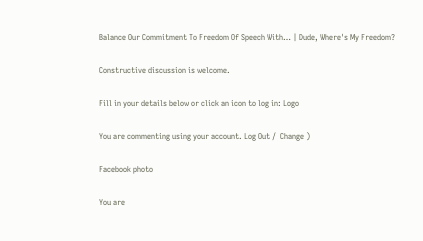Balance Our Commitment To Freedom Of Speech With… | Dude, Where's My Freedom?

Constructive discussion is welcome.

Fill in your details below or click an icon to log in: Logo

You are commenting using your account. Log Out /  Change )

Facebook photo

You are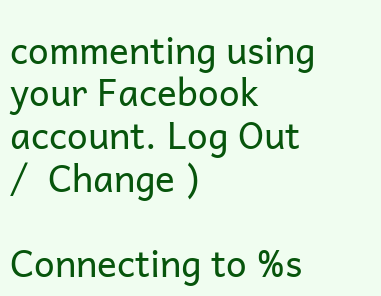commenting using your Facebook account. Log Out /  Change )

Connecting to %s